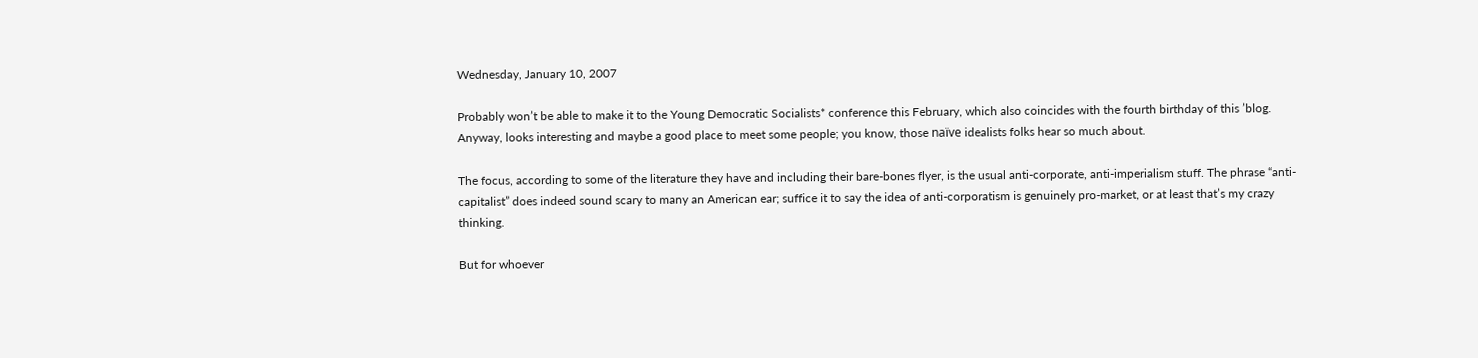Wednesday, January 10, 2007

Probably won’t be able to make it to the Young Democratic Socialists* conference this February, which also coincides with the fourth birthday of this ’blog. Anyway, looks interesting and maybe a good place to meet some people; you know, those naïve idealists folks hear so much about.

The focus, according to some of the literature they have and including their bare-bones flyer, is the usual anti-corporate, anti-imperialism stuff. The phrase “anti-capitalist” does indeed sound scary to many an American ear; suffice it to say the idea of anti-corporatism is genuinely pro-market, or at least that’s my crazy thinking.

But for whoever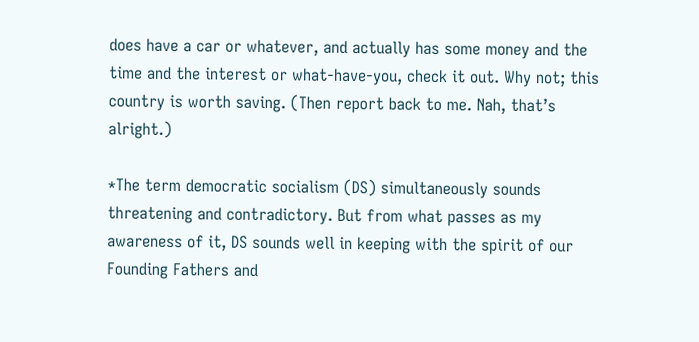does have a car or whatever, and actually has some money and the time and the interest or what-have-you, check it out. Why not; this country is worth saving. (Then report back to me. Nah, that’s alright.)

*The term democratic socialism (DS) simultaneously sounds threatening and contradictory. But from what passes as my awareness of it, DS sounds well in keeping with the spirit of our Founding Fathers and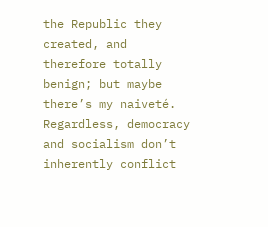the Republic they created, and therefore totally benign; but maybe there’s my naiveté. Regardless, democracy and socialism don’t inherently conflict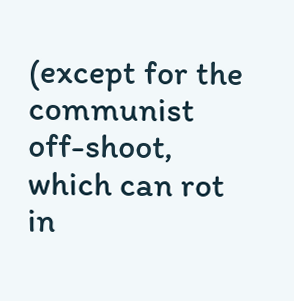(except for the communist off-shoot, which can rot in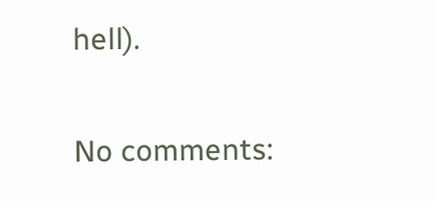hell).

No comments: